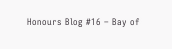Honours Blog #16 – Bay of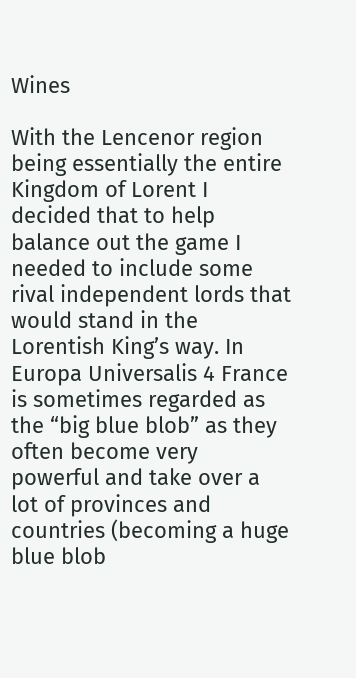Wines

With the Lencenor region being essentially the entire Kingdom of Lorent I decided that to help balance out the game I needed to include some rival independent lords that would stand in the Lorentish King’s way. In Europa Universalis 4 France is sometimes regarded as the “big blue blob” as they often become very powerful and take over a lot of provinces and countries (becoming a huge blue blob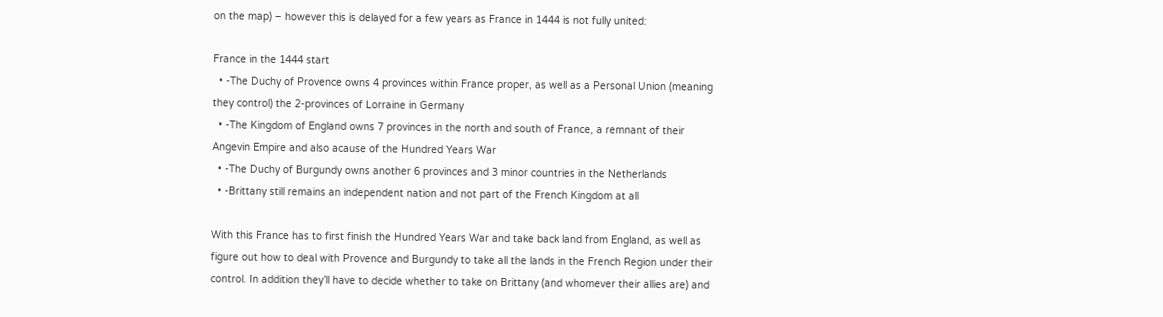on the map) – however this is delayed for a few years as France in 1444 is not fully united:

France in the 1444 start
  • -The Duchy of Provence owns 4 provinces within France proper, as well as a Personal Union (meaning they control) the 2-provinces of Lorraine in Germany
  • -The Kingdom of England owns 7 provinces in the north and south of France, a remnant of their Angevin Empire and also acause of the Hundred Years War
  • -The Duchy of Burgundy owns another 6 provinces and 3 minor countries in the Netherlands
  • -Brittany still remains an independent nation and not part of the French Kingdom at all

With this France has to first finish the Hundred Years War and take back land from England, as well as figure out how to deal with Provence and Burgundy to take all the lands in the French Region under their control. In addition they’ll have to decide whether to take on Brittany (and whomever their allies are) and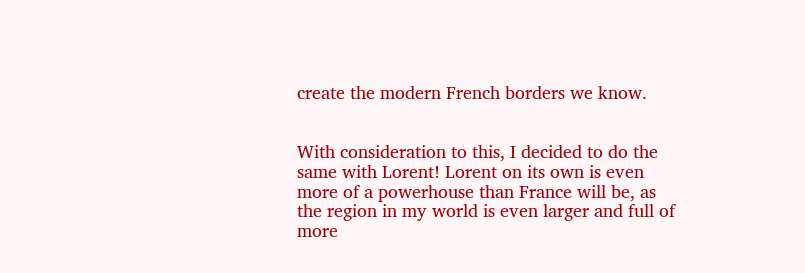create the modern French borders we know.


With consideration to this, I decided to do the same with Lorent! Lorent on its own is even more of a powerhouse than France will be, as the region in my world is even larger and full of more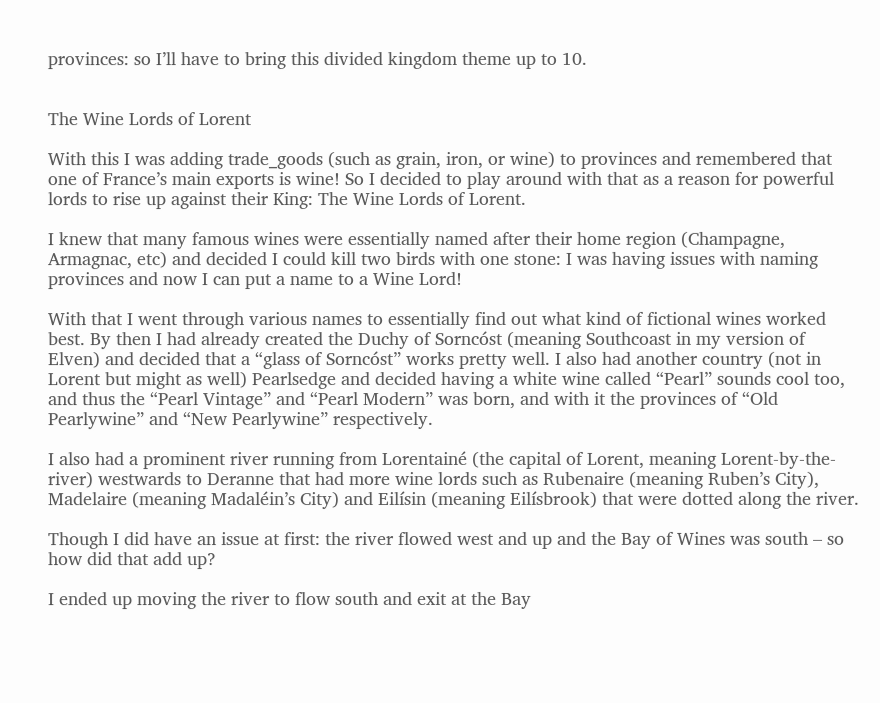provinces: so I’ll have to bring this divided kingdom theme up to 10.


The Wine Lords of Lorent

With this I was adding trade_goods (such as grain, iron, or wine) to provinces and remembered that one of France’s main exports is wine! So I decided to play around with that as a reason for powerful lords to rise up against their King: The Wine Lords of Lorent.

I knew that many famous wines were essentially named after their home region (Champagne, Armagnac, etc) and decided I could kill two birds with one stone: I was having issues with naming provinces and now I can put a name to a Wine Lord!

With that I went through various names to essentially find out what kind of fictional wines worked best. By then I had already created the Duchy of Sorncóst (meaning Southcoast in my version of Elven) and decided that a “glass of Sorncóst” works pretty well. I also had another country (not in Lorent but might as well) Pearlsedge and decided having a white wine called “Pearl” sounds cool too, and thus the “Pearl Vintage” and “Pearl Modern” was born, and with it the provinces of “Old Pearlywine” and “New Pearlywine” respectively.

I also had a prominent river running from Lorentainé (the capital of Lorent, meaning Lorent-by-the-river) westwards to Deranne that had more wine lords such as Rubenaire (meaning Ruben’s City), Madelaire (meaning Madaléin’s City) and Eilísin (meaning Eilísbrook) that were dotted along the river.

Though I did have an issue at first: the river flowed west and up and the Bay of Wines was south – so how did that add up?

I ended up moving the river to flow south and exit at the Bay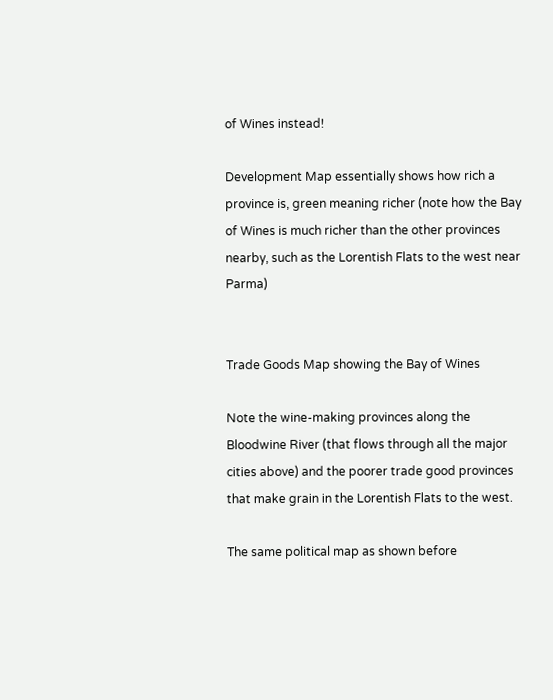of Wines instead!

Development Map essentially shows how rich a province is, green meaning richer (note how the Bay of Wines is much richer than the other provinces nearby, such as the Lorentish Flats to the west near Parma)


Trade Goods Map showing the Bay of Wines

Note the wine-making provinces along the Bloodwine River (that flows through all the major cities above) and the poorer trade good provinces that make grain in the Lorentish Flats to the west.

The same political map as shown before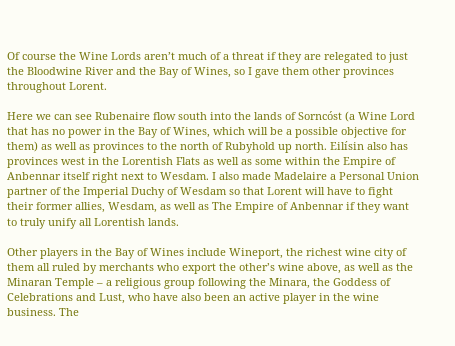Of course the Wine Lords aren’t much of a threat if they are relegated to just the Bloodwine River and the Bay of Wines, so I gave them other provinces throughout Lorent.

Here we can see Rubenaire flow south into the lands of Sorncóst (a Wine Lord that has no power in the Bay of Wines, which will be a possible objective for them) as well as provinces to the north of Rubyhold up north. Eilísin also has provinces west in the Lorentish Flats as well as some within the Empire of Anbennar itself right next to Wesdam. I also made Madelaire a Personal Union partner of the Imperial Duchy of Wesdam so that Lorent will have to fight their former allies, Wesdam, as well as The Empire of Anbennar if they want to truly unify all Lorentish lands.

Other players in the Bay of Wines include Wineport, the richest wine city of them all ruled by merchants who export the other’s wine above, as well as the Minaran Temple – a religious group following the Minara, the Goddess of Celebrations and Lust, who have also been an active player in the wine business. The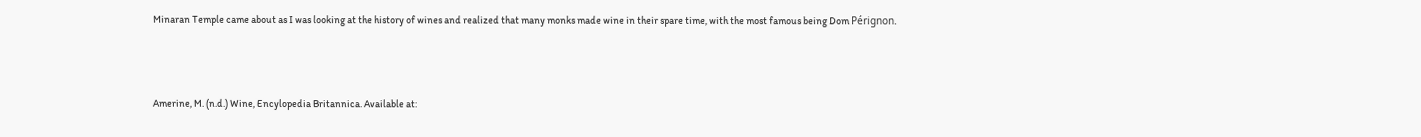Minaran Temple came about as I was looking at the history of wines and realized that many monks made wine in their spare time, with the most famous being Dom Pérignon.



Amerine, M. (n.d.) Wine, Encylopedia Britannica. Available at: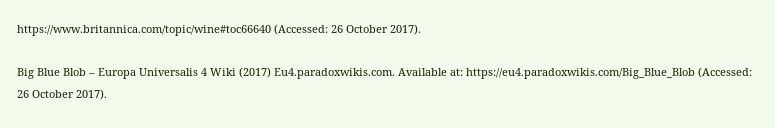https://www.britannica.com/topic/wine#toc66640 (Accessed: 26 October 2017).

Big Blue Blob – Europa Universalis 4 Wiki (2017) Eu4.paradoxwikis.com. Available at: https://eu4.paradoxwikis.com/Big_Blue_Blob (Accessed: 26 October 2017).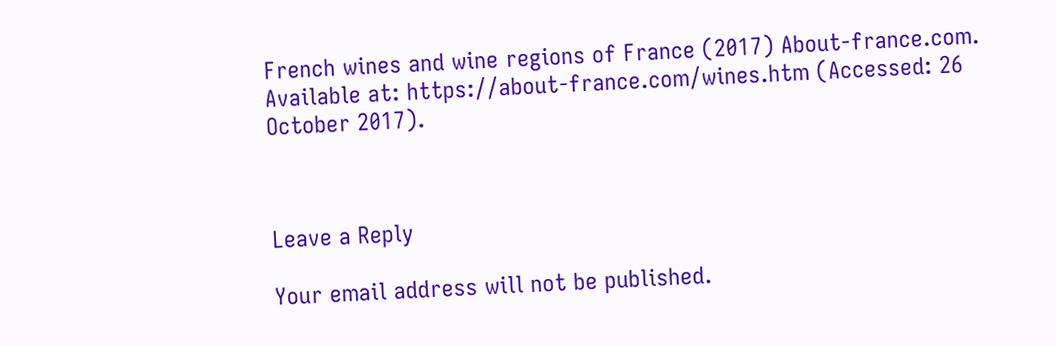French wines and wine regions of France (2017) About-france.com. Available at: https://about-france.com/wines.htm (Accessed: 26 October 2017).



Leave a Reply

Your email address will not be published.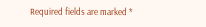Required fields are marked *